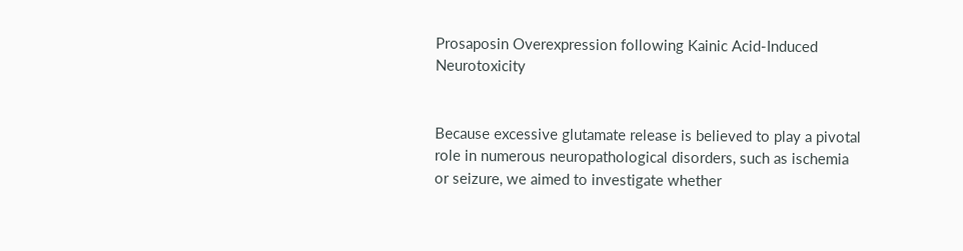Prosaposin Overexpression following Kainic Acid-Induced Neurotoxicity


Because excessive glutamate release is believed to play a pivotal role in numerous neuropathological disorders, such as ischemia or seizure, we aimed to investigate whether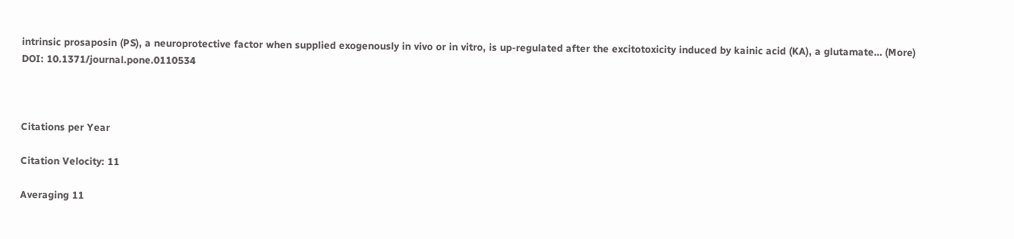intrinsic prosaposin (PS), a neuroprotective factor when supplied exogenously in vivo or in vitro, is up-regulated after the excitotoxicity induced by kainic acid (KA), a glutamate… (More)
DOI: 10.1371/journal.pone.0110534



Citations per Year

Citation Velocity: 11

Averaging 11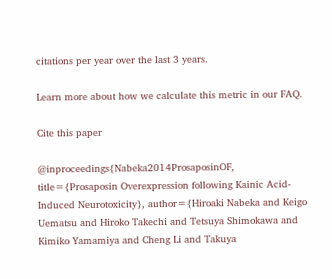citations per year over the last 3 years.

Learn more about how we calculate this metric in our FAQ.

Cite this paper

@inproceedings{Nabeka2014ProsaposinOF, title={Prosaposin Overexpression following Kainic Acid-Induced Neurotoxicity}, author={Hiroaki Nabeka and Keigo Uematsu and Hiroko Takechi and Tetsuya Shimokawa and Kimiko Yamamiya and Cheng Li and Takuya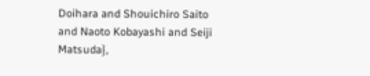Doihara and Shouichiro Saito and Naoto Kobayashi and Seiji Matsuda},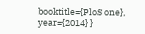booktitle={PloS one}, year={2014} }